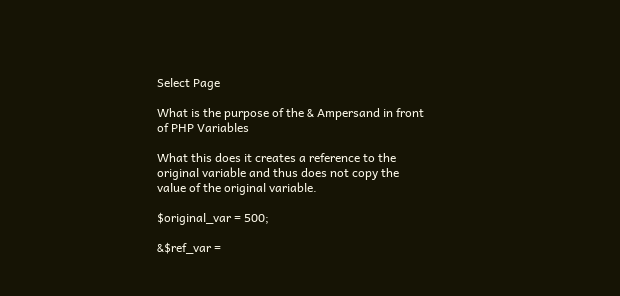Select Page

What is the purpose of the & Ampersand in front of PHP Variables

What this does it creates a reference to the original variable and thus does not copy the value of the original variable.

$original_var = 500;

&$ref_var =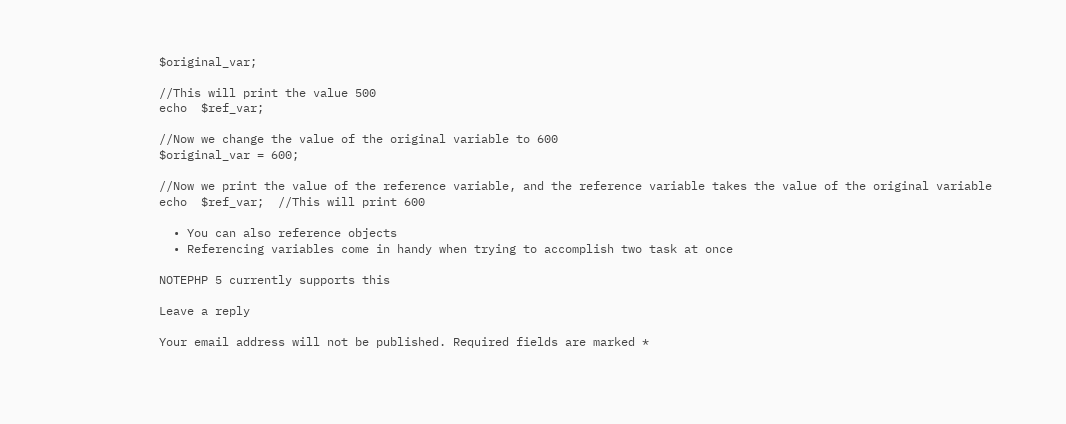$original_var;

//This will print the value 500
echo  $ref_var;

//Now we change the value of the original variable to 600
$original_var = 600;

//Now we print the value of the reference variable, and the reference variable takes the value of the original variable
echo  $ref_var;  //This will print 600

  • You can also reference objects
  • Referencing variables come in handy when trying to accomplish two task at once

NOTEPHP 5 currently supports this

Leave a reply

Your email address will not be published. Required fields are marked *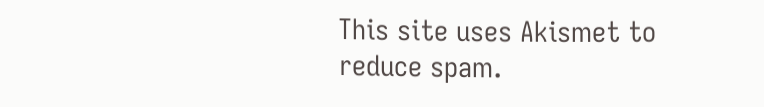This site uses Akismet to reduce spam.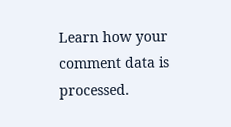Learn how your comment data is processed.